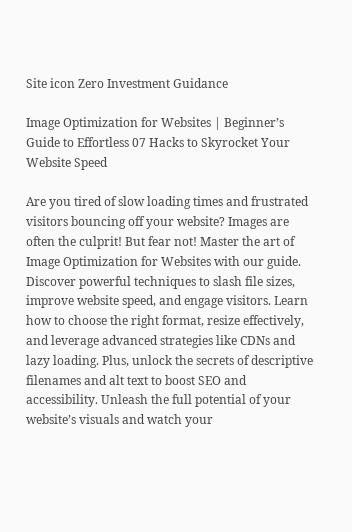Site icon Zero Investment Guidance

Image Optimization for Websites | Beginner’s Guide to Effortless 07 Hacks to Skyrocket Your Website Speed

Are you tired of slow loading times and frustrated visitors bouncing off your website? Images are often the culprit! But fear not! Master the art of Image Optimization for Websites with our guide. Discover powerful techniques to slash file sizes, improve website speed, and engage visitors. Learn how to choose the right format, resize effectively, and leverage advanced strategies like CDNs and lazy loading. Plus, unlock the secrets of descriptive filenames and alt text to boost SEO and accessibility. Unleash the full potential of your website’s visuals and watch your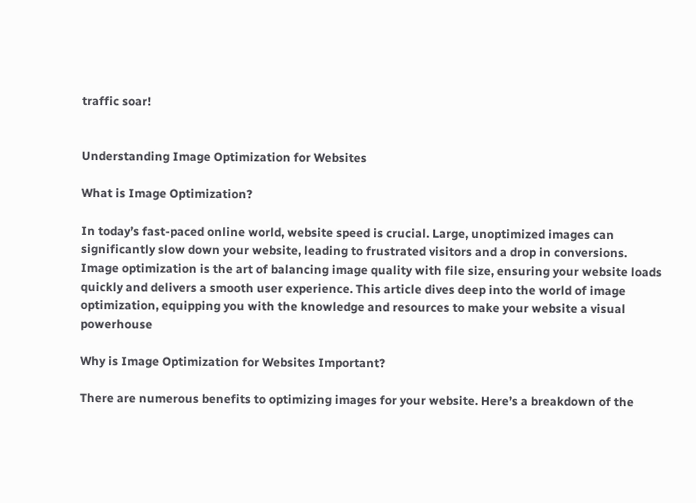traffic soar!


Understanding Image Optimization for Websites

What is Image Optimization?

In today’s fast-paced online world, website speed is crucial. Large, unoptimized images can significantly slow down your website, leading to frustrated visitors and a drop in conversions. Image optimization is the art of balancing image quality with file size, ensuring your website loads quickly and delivers a smooth user experience. This article dives deep into the world of image optimization, equipping you with the knowledge and resources to make your website a visual powerhouse

Why is Image Optimization for Websites Important?

There are numerous benefits to optimizing images for your website. Here’s a breakdown of the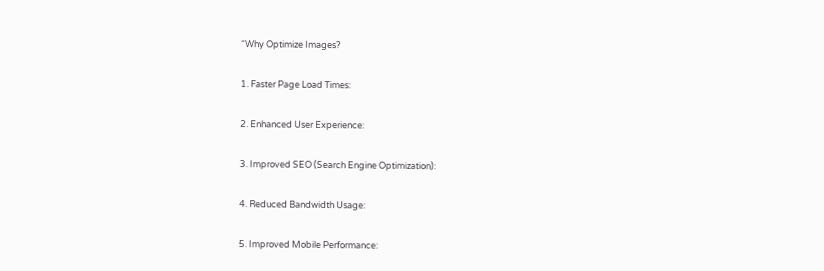“Why Optimize Images?

1. Faster Page Load Times:

2. Enhanced User Experience:

3. Improved SEO (Search Engine Optimization):

4. Reduced Bandwidth Usage:

5. Improved Mobile Performance: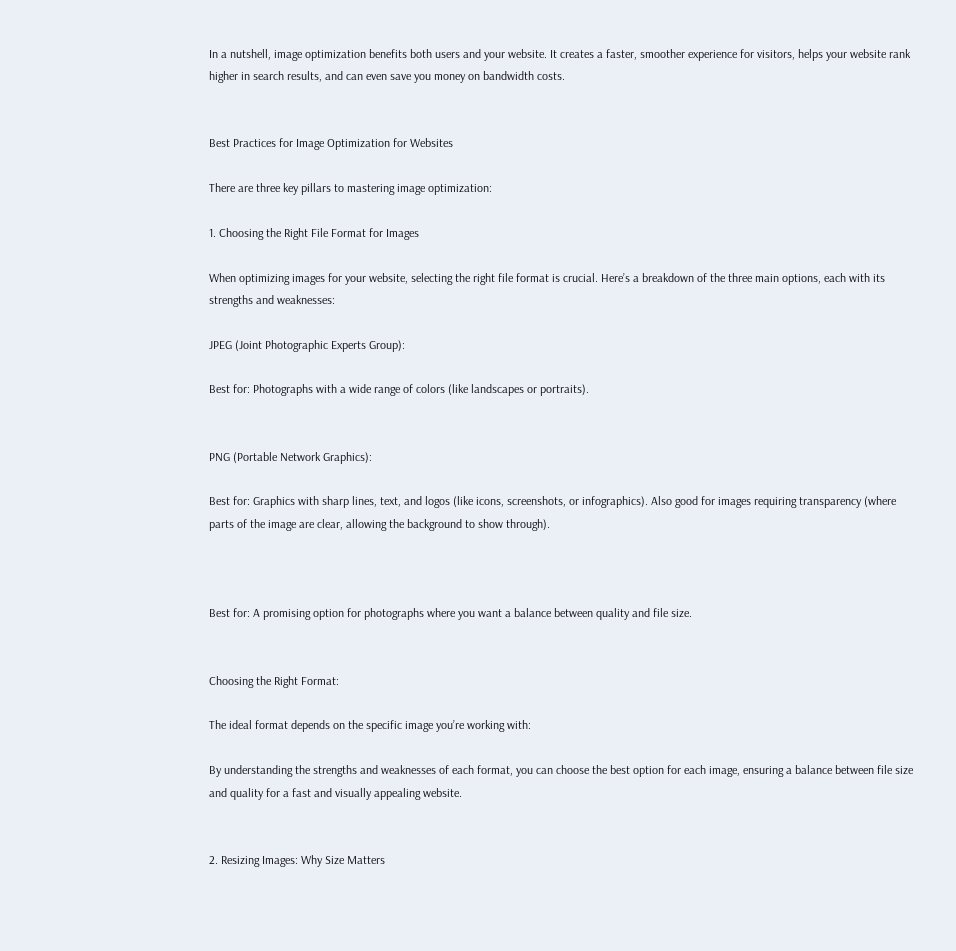In a nutshell, image optimization benefits both users and your website. It creates a faster, smoother experience for visitors, helps your website rank higher in search results, and can even save you money on bandwidth costs.


Best Practices for Image Optimization for Websites

There are three key pillars to mastering image optimization:

1. Choosing the Right File Format for Images

When optimizing images for your website, selecting the right file format is crucial. Here’s a breakdown of the three main options, each with its strengths and weaknesses:

JPEG (Joint Photographic Experts Group):

Best for: Photographs with a wide range of colors (like landscapes or portraits).


PNG (Portable Network Graphics):

Best for: Graphics with sharp lines, text, and logos (like icons, screenshots, or infographics). Also good for images requiring transparency (where parts of the image are clear, allowing the background to show through).



Best for: A promising option for photographs where you want a balance between quality and file size.


Choosing the Right Format:

The ideal format depends on the specific image you’re working with:

By understanding the strengths and weaknesses of each format, you can choose the best option for each image, ensuring a balance between file size and quality for a fast and visually appealing website.


2. Resizing Images: Why Size Matters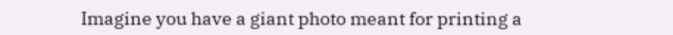Imagine you have a giant photo meant for printing a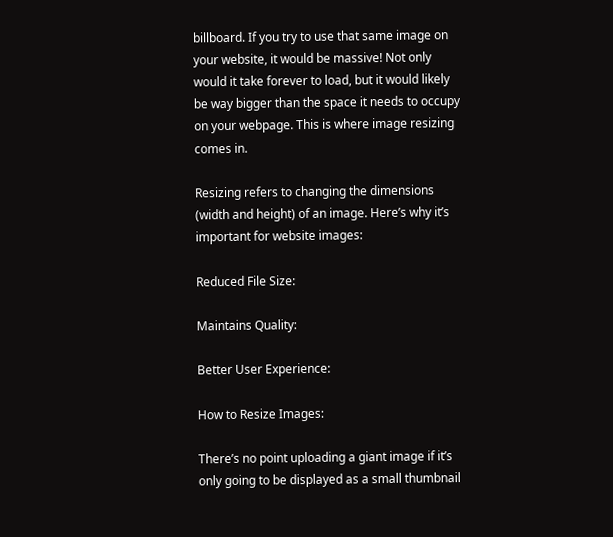billboard. If you try to use that same image on your website, it would be massive! Not only would it take forever to load, but it would likely be way bigger than the space it needs to occupy on your webpage. This is where image resizing comes in.

Resizing refers to changing the dimensions (width and height) of an image. Here’s why it’s important for website images:

Reduced File Size:

Maintains Quality:

Better User Experience:

How to Resize Images:

There’s no point uploading a giant image if it’s only going to be displayed as a small thumbnail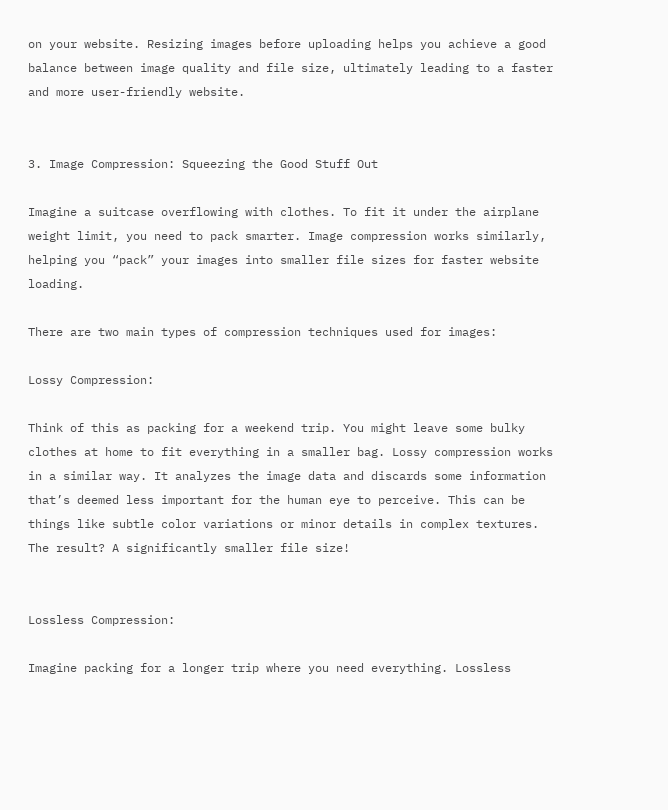on your website. Resizing images before uploading helps you achieve a good balance between image quality and file size, ultimately leading to a faster and more user-friendly website.


3. Image Compression: Squeezing the Good Stuff Out

Imagine a suitcase overflowing with clothes. To fit it under the airplane weight limit, you need to pack smarter. Image compression works similarly, helping you “pack” your images into smaller file sizes for faster website loading.

There are two main types of compression techniques used for images:

Lossy Compression:

Think of this as packing for a weekend trip. You might leave some bulky clothes at home to fit everything in a smaller bag. Lossy compression works in a similar way. It analyzes the image data and discards some information that’s deemed less important for the human eye to perceive. This can be things like subtle color variations or minor details in complex textures. The result? A significantly smaller file size!


Lossless Compression:

Imagine packing for a longer trip where you need everything. Lossless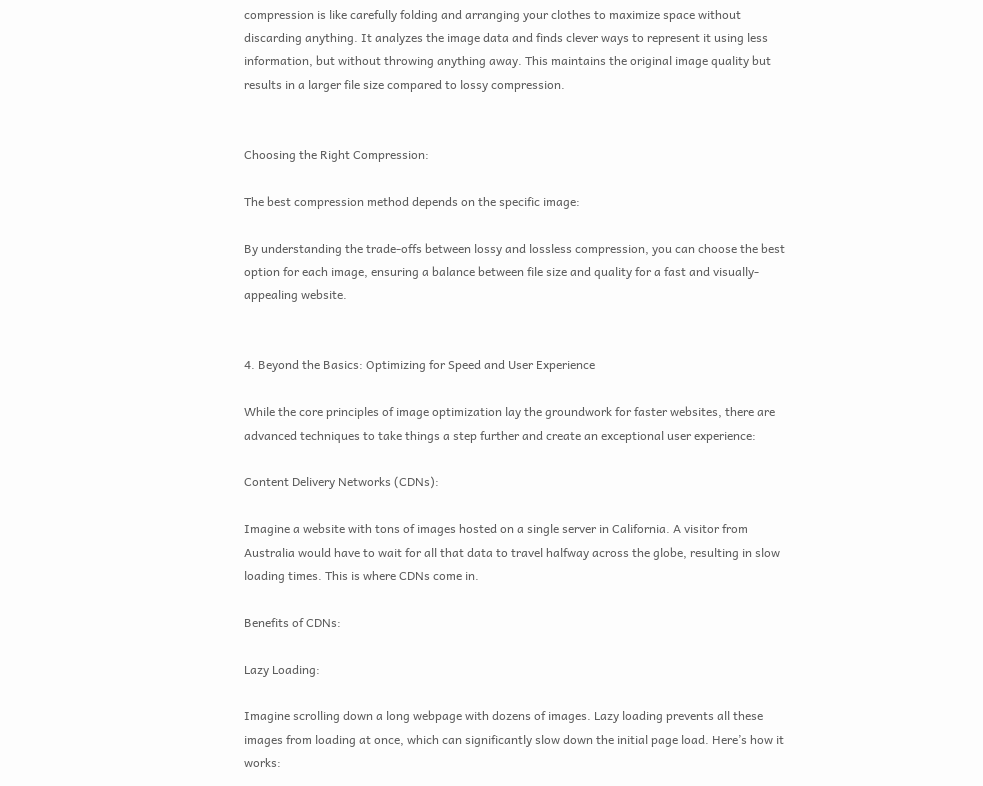compression is like carefully folding and arranging your clothes to maximize space without discarding anything. It analyzes the image data and finds clever ways to represent it using less information, but without throwing anything away. This maintains the original image quality but results in a larger file size compared to lossy compression.


Choosing the Right Compression:

The best compression method depends on the specific image:

By understanding the trade-offs between lossy and lossless compression, you can choose the best option for each image, ensuring a balance between file size and quality for a fast and visually-appealing website.


4. Beyond the Basics: Optimizing for Speed and User Experience

While the core principles of image optimization lay the groundwork for faster websites, there are advanced techniques to take things a step further and create an exceptional user experience:

Content Delivery Networks (CDNs):

Imagine a website with tons of images hosted on a single server in California. A visitor from Australia would have to wait for all that data to travel halfway across the globe, resulting in slow loading times. This is where CDNs come in.

Benefits of CDNs:

Lazy Loading:

Imagine scrolling down a long webpage with dozens of images. Lazy loading prevents all these images from loading at once, which can significantly slow down the initial page load. Here’s how it works: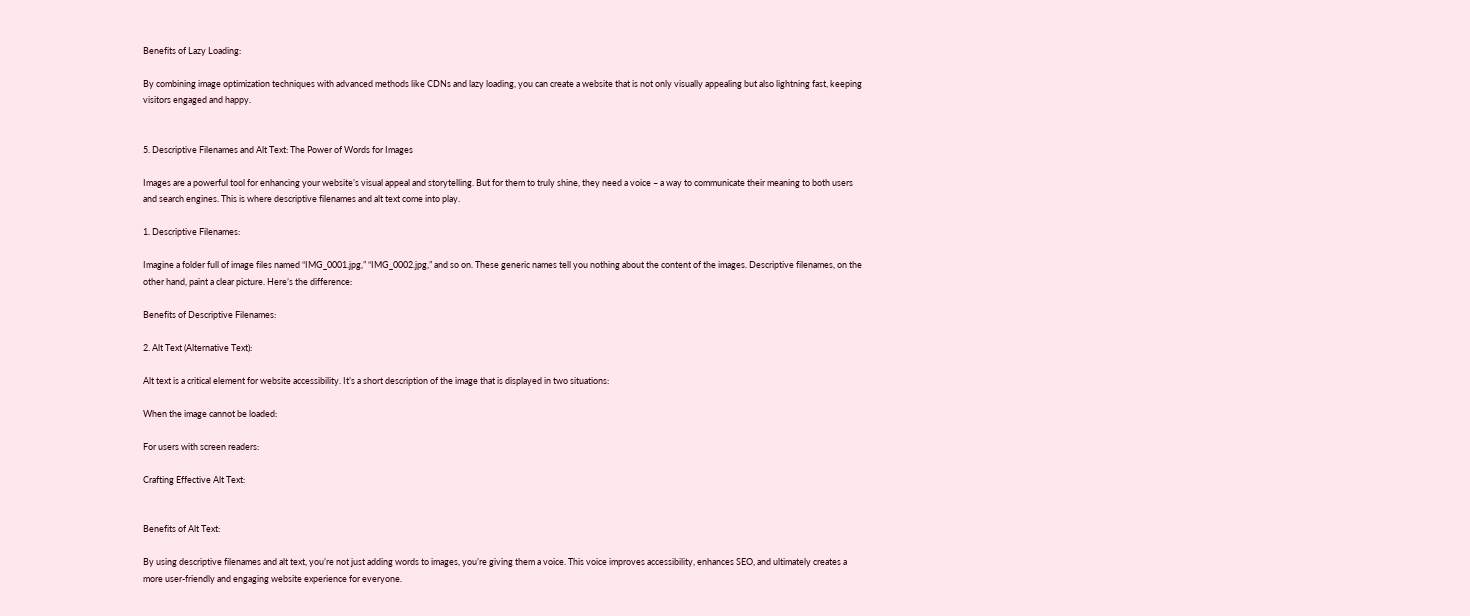Benefits of Lazy Loading:

By combining image optimization techniques with advanced methods like CDNs and lazy loading, you can create a website that is not only visually appealing but also lightning fast, keeping visitors engaged and happy.


5. Descriptive Filenames and Alt Text: The Power of Words for Images

Images are a powerful tool for enhancing your website’s visual appeal and storytelling. But for them to truly shine, they need a voice – a way to communicate their meaning to both users and search engines. This is where descriptive filenames and alt text come into play.

1. Descriptive Filenames:

Imagine a folder full of image files named “IMG_0001.jpg,” “IMG_0002.jpg,” and so on. These generic names tell you nothing about the content of the images. Descriptive filenames, on the other hand, paint a clear picture. Here’s the difference:

Benefits of Descriptive Filenames:

2. Alt Text (Alternative Text):

Alt text is a critical element for website accessibility. It’s a short description of the image that is displayed in two situations:

When the image cannot be loaded:

For users with screen readers:

Crafting Effective Alt Text:


Benefits of Alt Text:

By using descriptive filenames and alt text, you’re not just adding words to images, you’re giving them a voice. This voice improves accessibility, enhances SEO, and ultimately creates a more user-friendly and engaging website experience for everyone.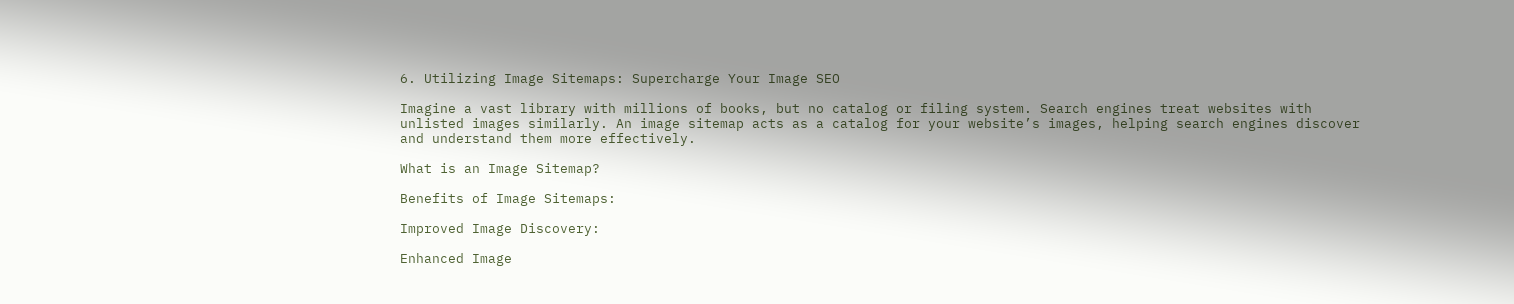6. Utilizing Image Sitemaps: Supercharge Your Image SEO

Imagine a vast library with millions of books, but no catalog or filing system. Search engines treat websites with unlisted images similarly. An image sitemap acts as a catalog for your website’s images, helping search engines discover and understand them more effectively.

What is an Image Sitemap?

Benefits of Image Sitemaps:

Improved Image Discovery:

Enhanced Image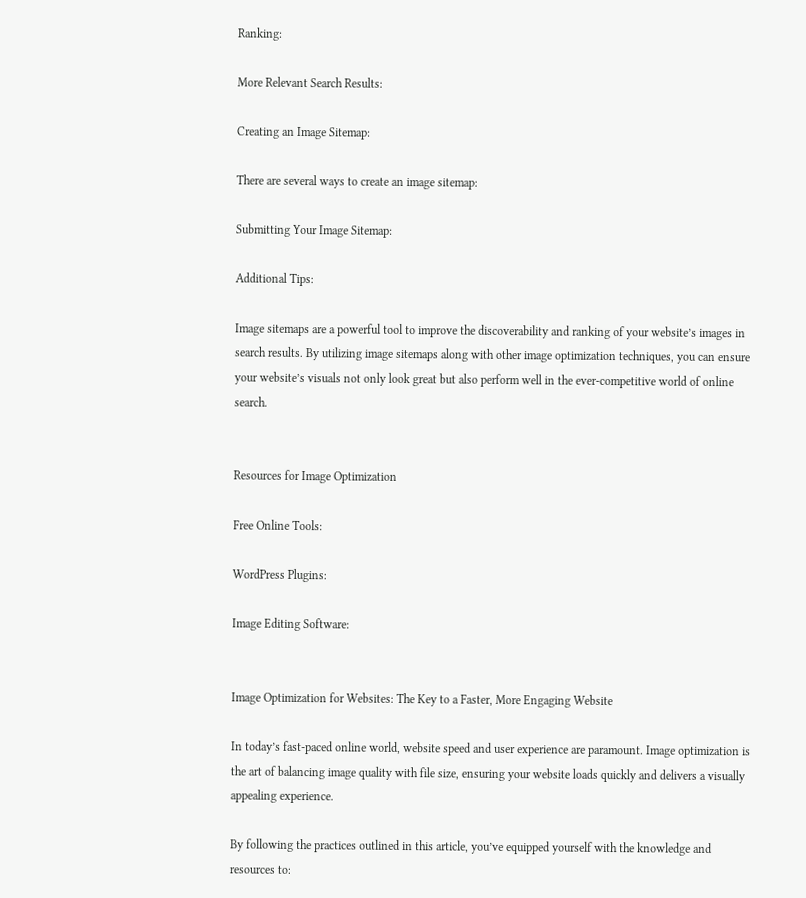Ranking:

More Relevant Search Results:

Creating an Image Sitemap:

There are several ways to create an image sitemap:

Submitting Your Image Sitemap:

Additional Tips:

Image sitemaps are a powerful tool to improve the discoverability and ranking of your website’s images in search results. By utilizing image sitemaps along with other image optimization techniques, you can ensure your website’s visuals not only look great but also perform well in the ever-competitive world of online search.


Resources for Image Optimization

Free Online Tools:

WordPress Plugins:

Image Editing Software:


Image Optimization for Websites: The Key to a Faster, More Engaging Website

In today’s fast-paced online world, website speed and user experience are paramount. Image optimization is the art of balancing image quality with file size, ensuring your website loads quickly and delivers a visually appealing experience.

By following the practices outlined in this article, you’ve equipped yourself with the knowledge and resources to: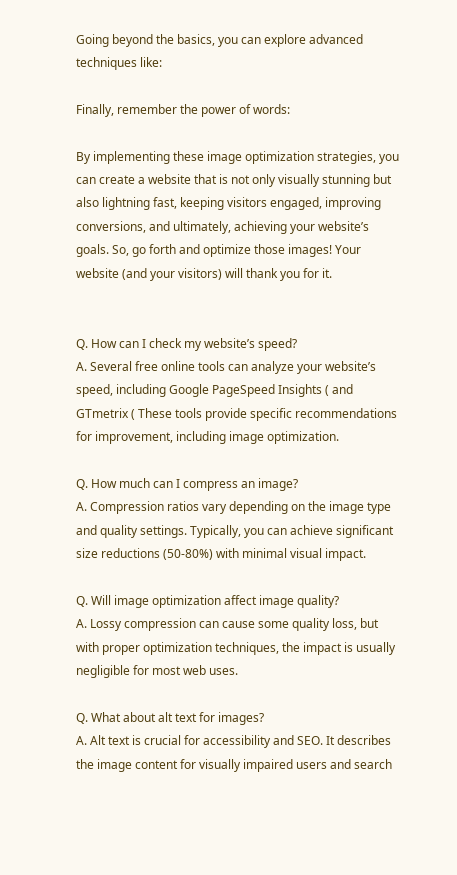Going beyond the basics, you can explore advanced techniques like:

Finally, remember the power of words:

By implementing these image optimization strategies, you can create a website that is not only visually stunning but also lightning fast, keeping visitors engaged, improving conversions, and ultimately, achieving your website’s goals. So, go forth and optimize those images! Your website (and your visitors) will thank you for it.


Q. How can I check my website’s speed?
A. Several free online tools can analyze your website’s speed, including Google PageSpeed Insights ( and GTmetrix ( These tools provide specific recommendations for improvement, including image optimization.

Q. How much can I compress an image?
A. Compression ratios vary depending on the image type and quality settings. Typically, you can achieve significant size reductions (50-80%) with minimal visual impact.

Q. Will image optimization affect image quality?
A. Lossy compression can cause some quality loss, but with proper optimization techniques, the impact is usually negligible for most web uses.

Q. What about alt text for images?
A. Alt text is crucial for accessibility and SEO. It describes the image content for visually impaired users and search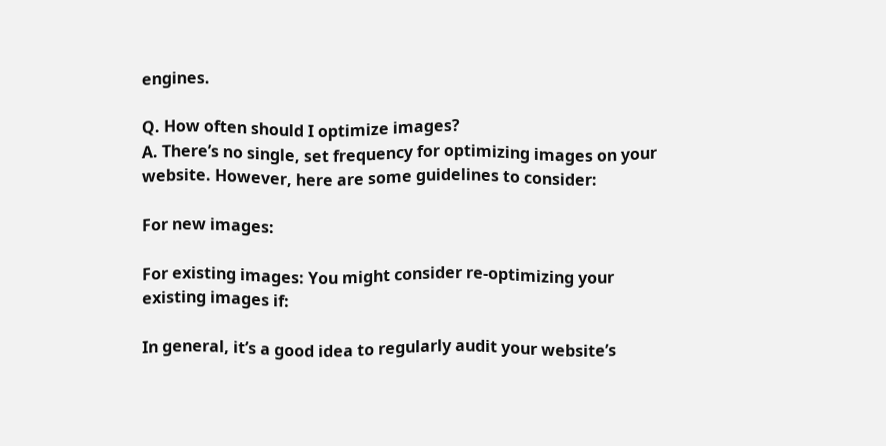engines.

Q. How often should I optimize images?
A. There’s no single, set frequency for optimizing images on your website. However, here are some guidelines to consider:

For new images:

For existing images: You might consider re-optimizing your existing images if:

In general, it’s a good idea to regularly audit your website’s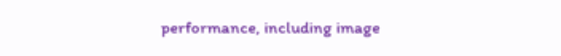performance, including image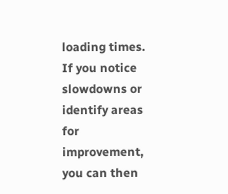loading times. If you notice slowdowns or identify areas for improvement, you can then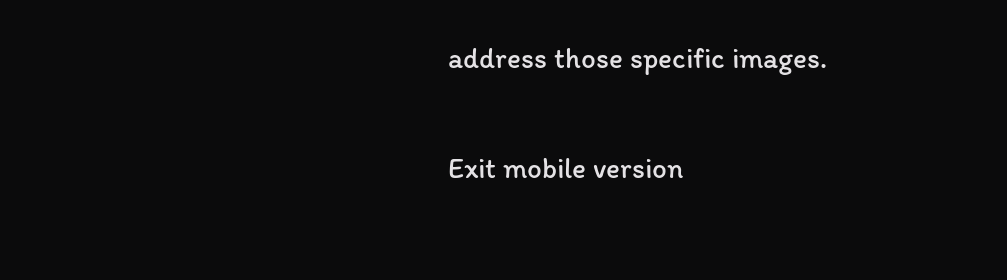address those specific images.

Exit mobile version